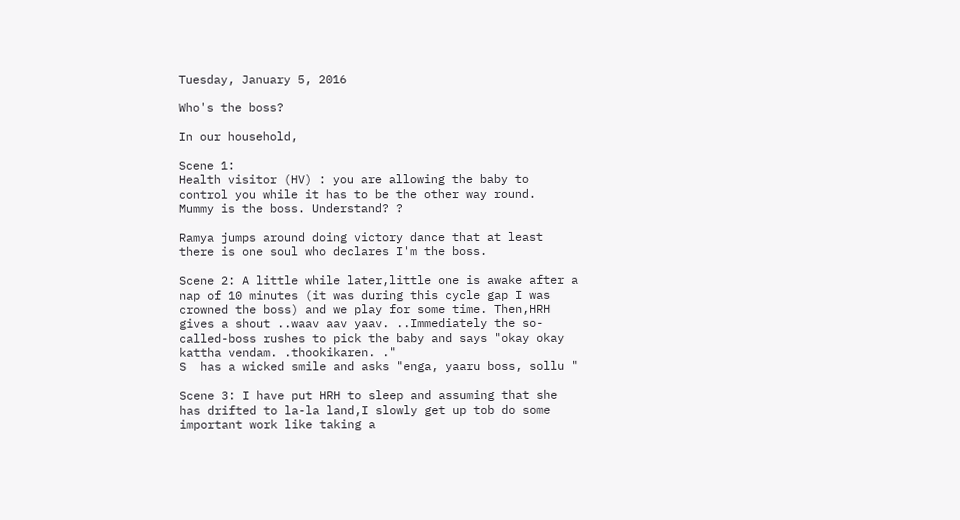Tuesday, January 5, 2016

Who's the boss?

In our household,

Scene 1:
Health visitor (HV) : you are allowing the baby to control you while it has to be the other way round.  Mummy is the boss. Understand? ?

Ramya jumps around doing victory dance that at least there is one soul who declares I'm the boss.

Scene 2: A little while later,little one is awake after a nap of 10 minutes (it was during this cycle gap I was crowned the boss) and we play for some time. Then,HRH gives a shout ..waav aav yaav. ..Immediately the so-called-boss rushes to pick the baby and says "okay okay kattha vendam. .thookikaren. ."
S  has a wicked smile and asks "enga, yaaru boss, sollu "

Scene 3: I have put HRH to sleep and assuming that she has drifted to la-la land,I slowly get up tob do some important work like taking a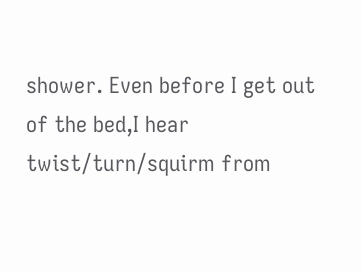shower. Even before I get out of the bed,I hear twist/turn/squirm from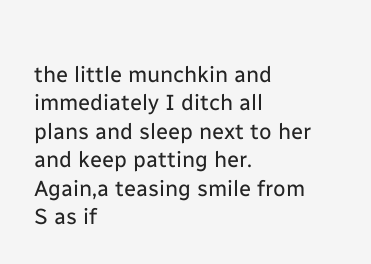the little munchkin and immediately I ditch all plans and sleep next to her and keep patting her. Again,a teasing smile from S as if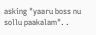asking "yaaru boss nu sollu paakalam". .